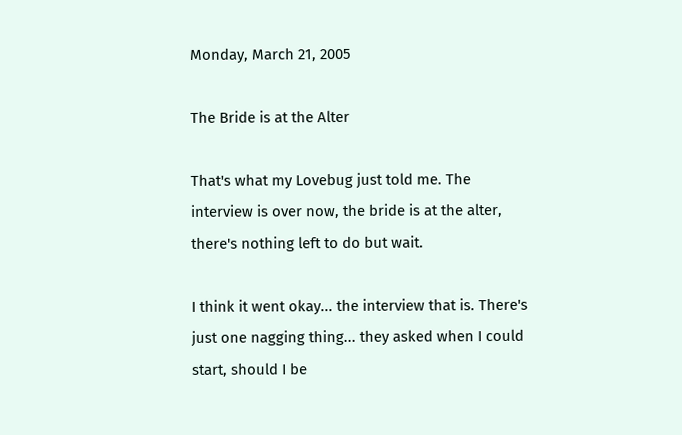Monday, March 21, 2005

The Bride is at the Alter

That's what my Lovebug just told me. The interview is over now, the bride is at the alter, there's nothing left to do but wait.

I think it went okay... the interview that is. There's just one nagging thing... they asked when I could start, should I be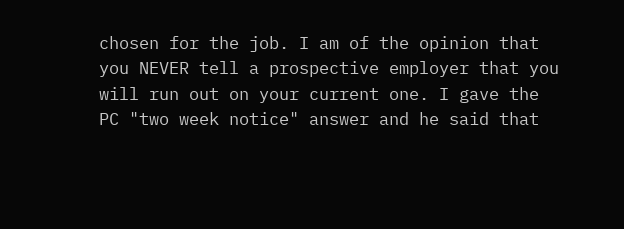chosen for the job. I am of the opinion that you NEVER tell a prospective employer that you will run out on your current one. I gave the PC "two week notice" answer and he said that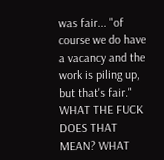was fair... "of course we do have a vacancy and the work is piling up, but that's fair." WHAT THE FUCK DOES THAT MEAN? WHAT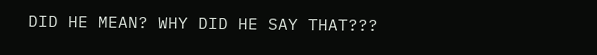DID HE MEAN? WHY DID HE SAY THAT???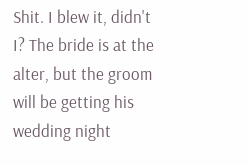Shit. I blew it, didn't I? The bride is at the alter, but the groom will be getting his wedding night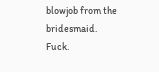blowjob from the bridesmaid. Fuck.